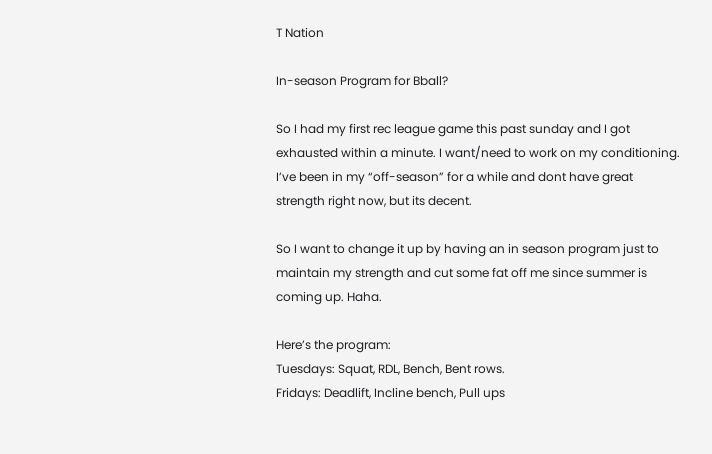T Nation

In-season Program for Bball?

So I had my first rec league game this past sunday and I got exhausted within a minute. I want/need to work on my conditioning. I’ve been in my “off-season” for a while and dont have great strength right now, but its decent.

So I want to change it up by having an in season program just to maintain my strength and cut some fat off me since summer is coming up. Haha.

Here’s the program:
Tuesdays: Squat, RDL, Bench, Bent rows.
Fridays: Deadlift, Incline bench, Pull ups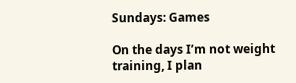Sundays: Games

On the days I’m not weight training, I plan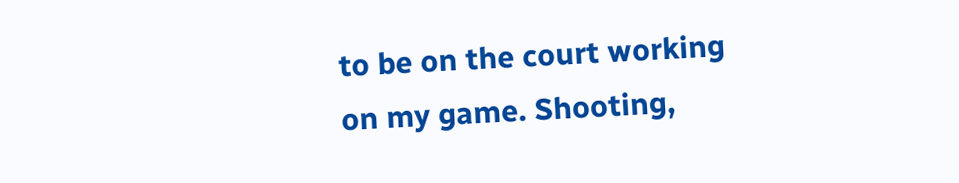to be on the court working on my game. Shooting,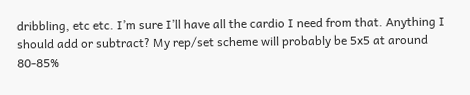dribbling, etc etc. I’m sure I’ll have all the cardio I need from that. Anything I should add or subtract? My rep/set scheme will probably be 5x5 at around 80-85%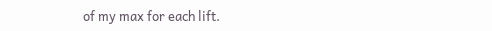of my max for each lift.